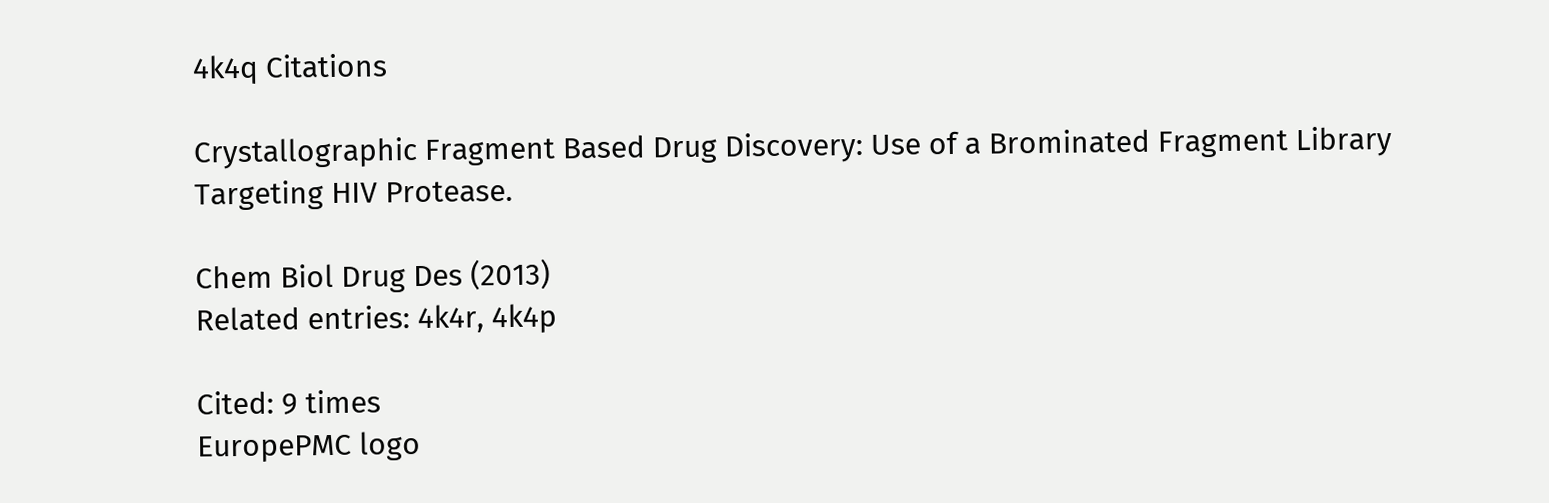4k4q Citations

Crystallographic Fragment Based Drug Discovery: Use of a Brominated Fragment Library Targeting HIV Protease.

Chem Biol Drug Des (2013)
Related entries: 4k4r, 4k4p

Cited: 9 times
EuropePMC logo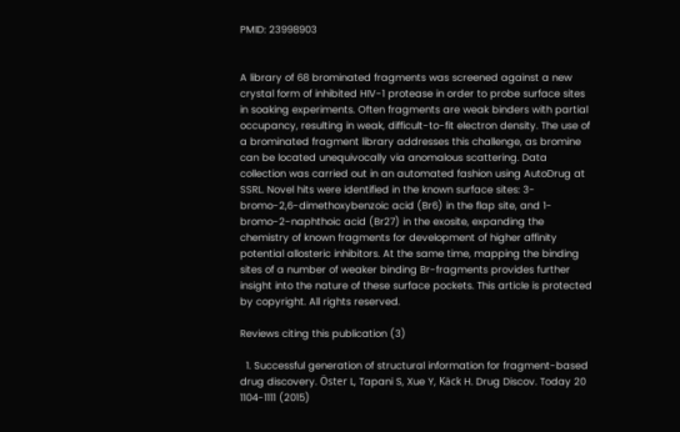PMID: 23998903


A library of 68 brominated fragments was screened against a new crystal form of inhibited HIV-1 protease in order to probe surface sites in soaking experiments. Often fragments are weak binders with partial occupancy, resulting in weak, difficult-to-fit electron density. The use of a brominated fragment library addresses this challenge, as bromine can be located unequivocally via anomalous scattering. Data collection was carried out in an automated fashion using AutoDrug at SSRL. Novel hits were identified in the known surface sites: 3-bromo-2,6-dimethoxybenzoic acid (Br6) in the flap site, and 1-bromo-2-naphthoic acid (Br27) in the exosite, expanding the chemistry of known fragments for development of higher affinity potential allosteric inhibitors. At the same time, mapping the binding sites of a number of weaker binding Br-fragments provides further insight into the nature of these surface pockets. This article is protected by copyright. All rights reserved.

Reviews citing this publication (3)

  1. Successful generation of structural information for fragment-based drug discovery. Öster L, Tapani S, Xue Y, Käck H. Drug Discov. Today 20 1104-1111 (2015)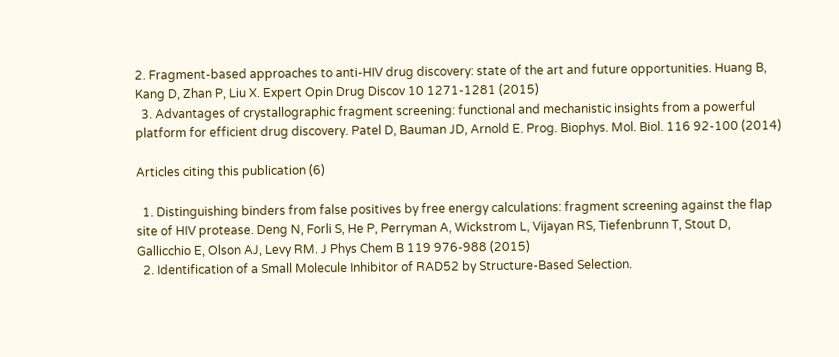2. Fragment-based approaches to anti-HIV drug discovery: state of the art and future opportunities. Huang B, Kang D, Zhan P, Liu X. Expert Opin Drug Discov 10 1271-1281 (2015)
  3. Advantages of crystallographic fragment screening: functional and mechanistic insights from a powerful platform for efficient drug discovery. Patel D, Bauman JD, Arnold E. Prog. Biophys. Mol. Biol. 116 92-100 (2014)

Articles citing this publication (6)

  1. Distinguishing binders from false positives by free energy calculations: fragment screening against the flap site of HIV protease. Deng N, Forli S, He P, Perryman A, Wickstrom L, Vijayan RS, Tiefenbrunn T, Stout D, Gallicchio E, Olson AJ, Levy RM. J Phys Chem B 119 976-988 (2015)
  2. Identification of a Small Molecule Inhibitor of RAD52 by Structure-Based Selection.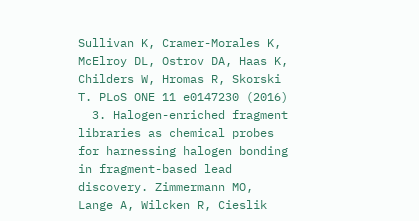Sullivan K, Cramer-Morales K, McElroy DL, Ostrov DA, Haas K, Childers W, Hromas R, Skorski T. PLoS ONE 11 e0147230 (2016)
  3. Halogen-enriched fragment libraries as chemical probes for harnessing halogen bonding in fragment-based lead discovery. Zimmermann MO, Lange A, Wilcken R, Cieslik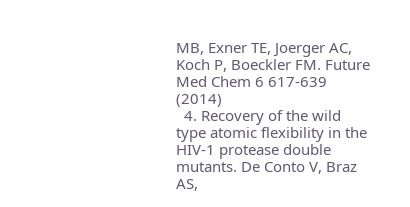MB, Exner TE, Joerger AC, Koch P, Boeckler FM. Future Med Chem 6 617-639 (2014)
  4. Recovery of the wild type atomic flexibility in the HIV-1 protease double mutants. De Conto V, Braz AS,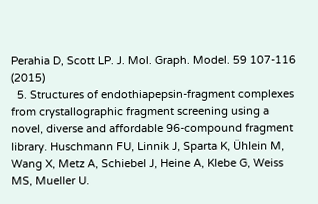Perahia D, Scott LP. J. Mol. Graph. Model. 59 107-116 (2015)
  5. Structures of endothiapepsin-fragment complexes from crystallographic fragment screening using a novel, diverse and affordable 96-compound fragment library. Huschmann FU, Linnik J, Sparta K, Ühlein M, Wang X, Metz A, Schiebel J, Heine A, Klebe G, Weiss MS, Mueller U.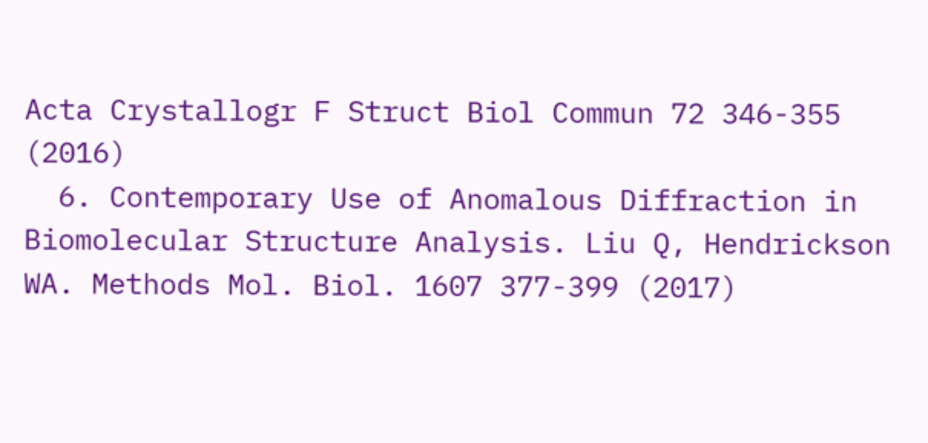Acta Crystallogr F Struct Biol Commun 72 346-355 (2016)
  6. Contemporary Use of Anomalous Diffraction in Biomolecular Structure Analysis. Liu Q, Hendrickson WA. Methods Mol. Biol. 1607 377-399 (2017)